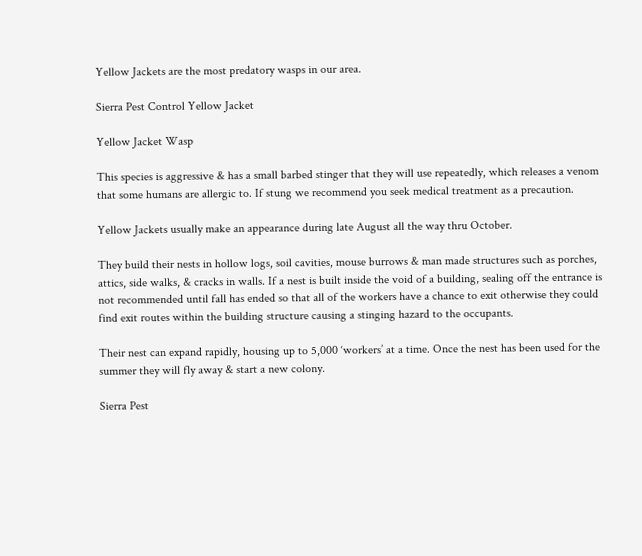Yellow Jackets are the most predatory wasps in our area.

Sierra Pest Control Yellow Jacket

Yellow Jacket Wasp

This species is aggressive & has a small barbed stinger that they will use repeatedly, which releases a venom that some humans are allergic to. If stung we recommend you seek medical treatment as a precaution.

Yellow Jackets usually make an appearance during late August all the way thru October.

They build their nests in hollow logs, soil cavities, mouse burrows & man made structures such as porches, attics, side walks, & cracks in walls. If a nest is built inside the void of a building, sealing off the entrance is not recommended until fall has ended so that all of the workers have a chance to exit otherwise they could find exit routes within the building structure causing a stinging hazard to the occupants.

Their nest can expand rapidly, housing up to 5,000 ‘workers’ at a time. Once the nest has been used for the summer they will fly away & start a new colony.

Sierra Pest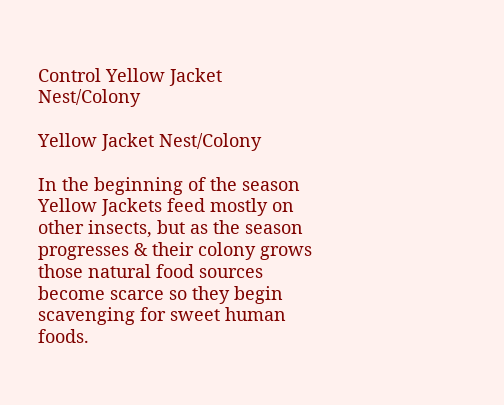Control Yellow Jacket Nest/Colony

Yellow Jacket Nest/Colony

In the beginning of the season Yellow Jackets feed mostly on other insects, but as the season progresses & their colony grows those natural food sources become scarce so they begin scavenging for sweet human foods.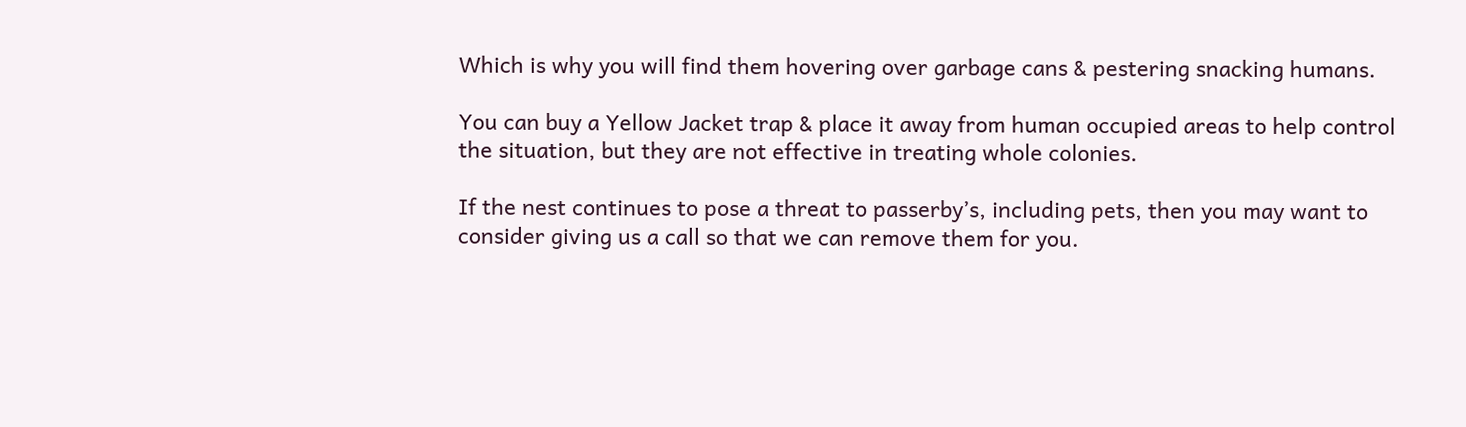Which is why you will find them hovering over garbage cans & pestering snacking humans.

You can buy a Yellow Jacket trap & place it away from human occupied areas to help control the situation, but they are not effective in treating whole colonies.

If the nest continues to pose a threat to passerby’s, including pets, then you may want to consider giving us a call so that we can remove them for you.